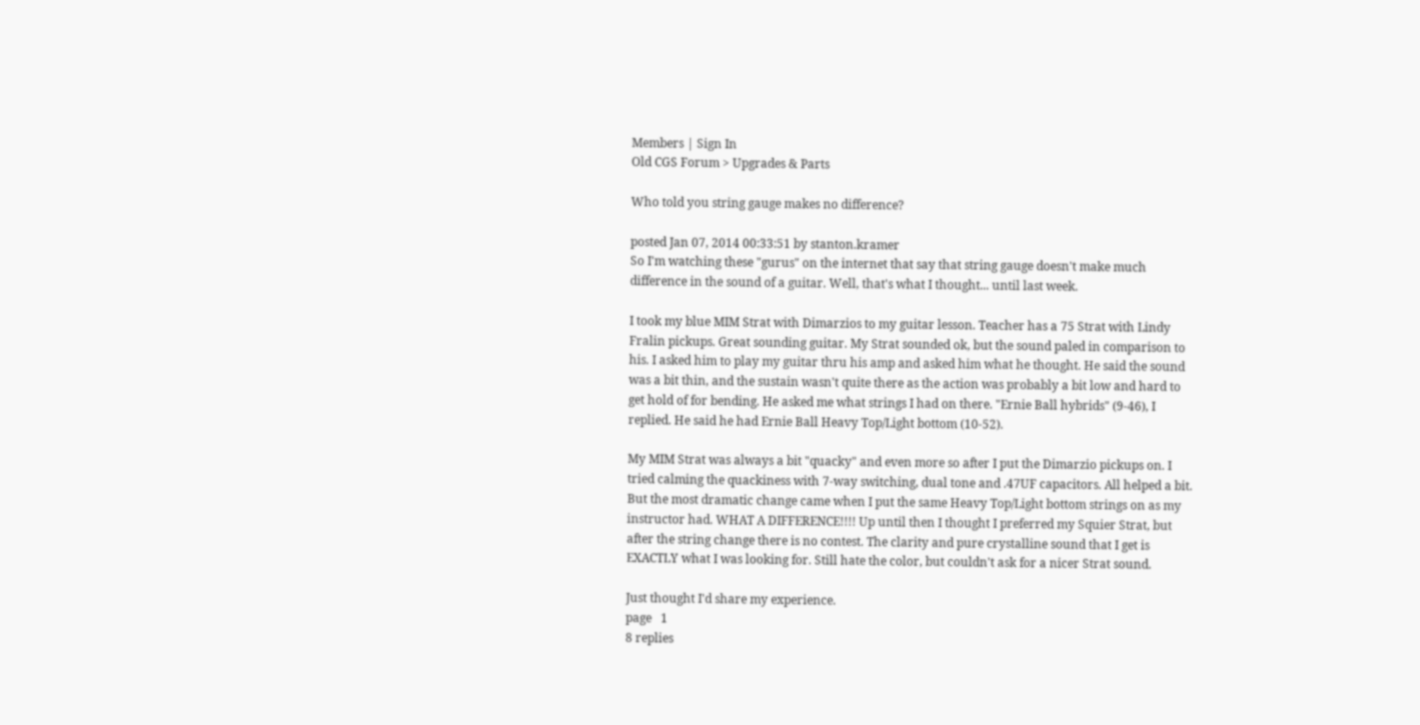Members | Sign In
Old CGS Forum > Upgrades & Parts

Who told you string gauge makes no difference?

posted Jan 07, 2014 00:33:51 by stanton.kramer
So I'm watching these "gurus" on the internet that say that string gauge doesn't make much difference in the sound of a guitar. Well, that's what I thought... until last week.

I took my blue MIM Strat with Dimarzios to my guitar lesson. Teacher has a 75 Strat with Lindy Fralin pickups. Great sounding guitar. My Strat sounded ok, but the sound paled in comparison to his. I asked him to play my guitar thru his amp and asked him what he thought. He said the sound was a bit thin, and the sustain wasn't quite there as the action was probably a bit low and hard to get hold of for bending. He asked me what strings I had on there. "Ernie Ball hybrids" (9-46), I replied. He said he had Ernie Ball Heavy Top/Light bottom (10-52).

My MIM Strat was always a bit "quacky" and even more so after I put the Dimarzio pickups on. I tried calming the quackiness with 7-way switching, dual tone and .47UF capacitors. All helped a bit. But the most dramatic change came when I put the same Heavy Top/Light bottom strings on as my instructor had. WHAT A DIFFERENCE!!!! Up until then I thought I preferred my Squier Strat, but after the string change there is no contest. The clarity and pure crystalline sound that I get is EXACTLY what I was looking for. Still hate the color, but couldn't ask for a nicer Strat sound.

Just thought I'd share my experience.
page   1
8 replies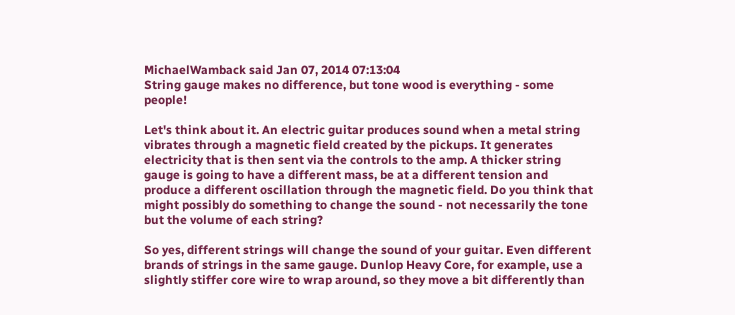MichaelWamback said Jan 07, 2014 07:13:04
String gauge makes no difference, but tone wood is everything - some people!

Let's think about it. An electric guitar produces sound when a metal string vibrates through a magnetic field created by the pickups. It generates electricity that is then sent via the controls to the amp. A thicker string gauge is going to have a different mass, be at a different tension and produce a different oscillation through the magnetic field. Do you think that might possibly do something to change the sound - not necessarily the tone but the volume of each string?

So yes, different strings will change the sound of your guitar. Even different brands of strings in the same gauge. Dunlop Heavy Core, for example, use a slightly stiffer core wire to wrap around, so they move a bit differently than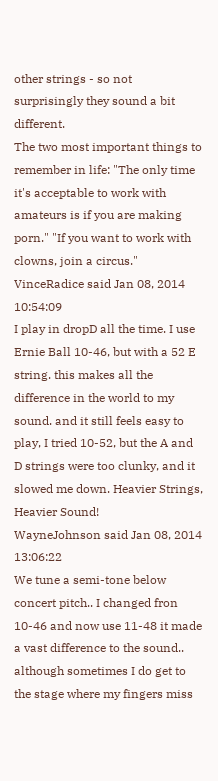other strings - so not surprisingly they sound a bit different.
The two most important things to remember in life: "The only time it's acceptable to work with amateurs is if you are making porn." "If you want to work with clowns, join a circus."
VinceRadice said Jan 08, 2014 10:54:09
I play in dropD all the time. I use Ernie Ball 10-46, but with a 52 E string. this makes all the difference in the world to my sound. and it still feels easy to play, I tried 10-52, but the A and D strings were too clunky, and it slowed me down. Heavier Strings, Heavier Sound!
WayneJohnson said Jan 08, 2014 13:06:22
We tune a semi-tone below concert pitch.. I changed fron 10-46 and now use 11-48 it made a vast difference to the sound.. although sometimes I do get to the stage where my fingers miss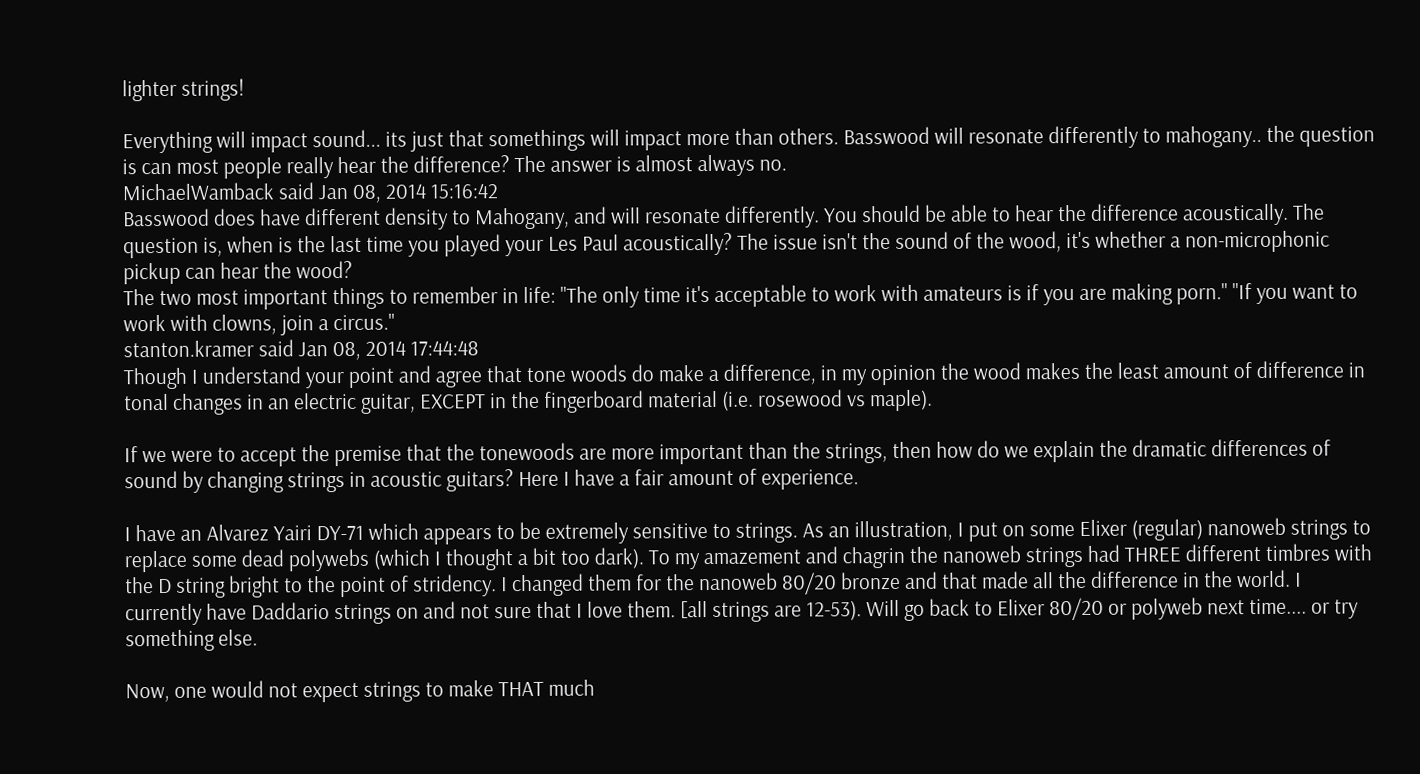lighter strings!

Everything will impact sound... its just that somethings will impact more than others. Basswood will resonate differently to mahogany.. the question is can most people really hear the difference? The answer is almost always no.
MichaelWamback said Jan 08, 2014 15:16:42
Basswood does have different density to Mahogany, and will resonate differently. You should be able to hear the difference acoustically. The question is, when is the last time you played your Les Paul acoustically? The issue isn't the sound of the wood, it's whether a non-microphonic pickup can hear the wood?
The two most important things to remember in life: "The only time it's acceptable to work with amateurs is if you are making porn." "If you want to work with clowns, join a circus."
stanton.kramer said Jan 08, 2014 17:44:48
Though I understand your point and agree that tone woods do make a difference, in my opinion the wood makes the least amount of difference in tonal changes in an electric guitar, EXCEPT in the fingerboard material (i.e. rosewood vs maple).

If we were to accept the premise that the tonewoods are more important than the strings, then how do we explain the dramatic differences of sound by changing strings in acoustic guitars? Here I have a fair amount of experience.

I have an Alvarez Yairi DY-71 which appears to be extremely sensitive to strings. As an illustration, I put on some Elixer (regular) nanoweb strings to replace some dead polywebs (which I thought a bit too dark). To my amazement and chagrin the nanoweb strings had THREE different timbres with the D string bright to the point of stridency. I changed them for the nanoweb 80/20 bronze and that made all the difference in the world. I currently have Daddario strings on and not sure that I love them. [all strings are 12-53). Will go back to Elixer 80/20 or polyweb next time.... or try something else.

Now, one would not expect strings to make THAT much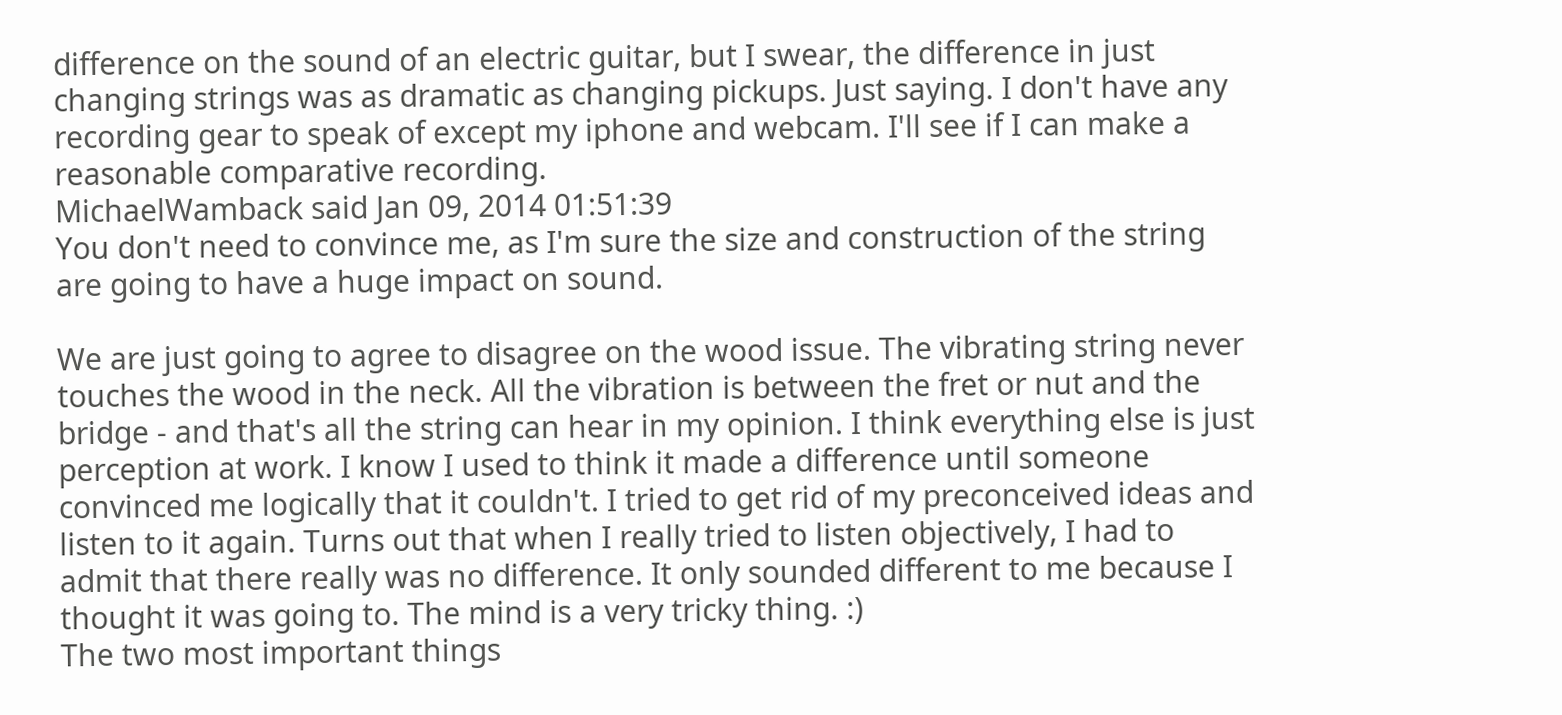difference on the sound of an electric guitar, but I swear, the difference in just changing strings was as dramatic as changing pickups. Just saying. I don't have any recording gear to speak of except my iphone and webcam. I'll see if I can make a reasonable comparative recording.
MichaelWamback said Jan 09, 2014 01:51:39
You don't need to convince me, as I'm sure the size and construction of the string are going to have a huge impact on sound.

We are just going to agree to disagree on the wood issue. The vibrating string never touches the wood in the neck. All the vibration is between the fret or nut and the bridge - and that's all the string can hear in my opinion. I think everything else is just perception at work. I know I used to think it made a difference until someone convinced me logically that it couldn't. I tried to get rid of my preconceived ideas and listen to it again. Turns out that when I really tried to listen objectively, I had to admit that there really was no difference. It only sounded different to me because I thought it was going to. The mind is a very tricky thing. :)
The two most important things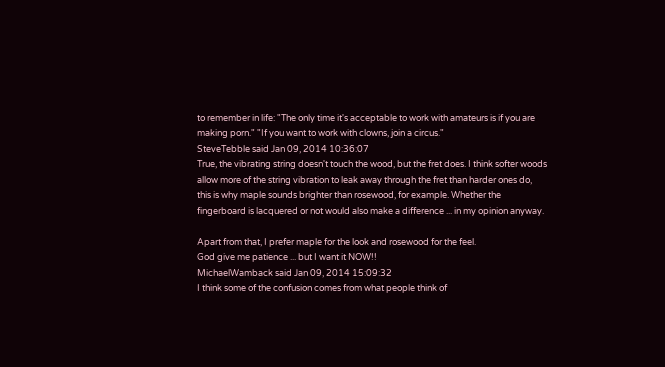to remember in life: "The only time it's acceptable to work with amateurs is if you are making porn." "If you want to work with clowns, join a circus."
SteveTebble said Jan 09, 2014 10:36:07
True, the vibrating string doesn't touch the wood, but the fret does. I think softer woods allow more of the string vibration to leak away through the fret than harder ones do, this is why maple sounds brighter than rosewood, for example. Whether the fingerboard is lacquered or not would also make a difference ... in my opinion anyway.

Apart from that, I prefer maple for the look and rosewood for the feel.
God give me patience ... but I want it NOW!!
MichaelWamback said Jan 09, 2014 15:09:32
I think some of the confusion comes from what people think of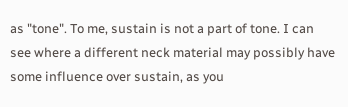as "tone". To me, sustain is not a part of tone. I can see where a different neck material may possibly have some influence over sustain, as you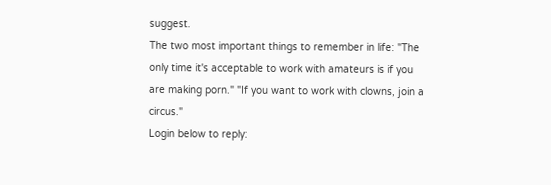suggest.
The two most important things to remember in life: "The only time it's acceptable to work with amateurs is if you are making porn." "If you want to work with clowns, join a circus."
Login below to reply: